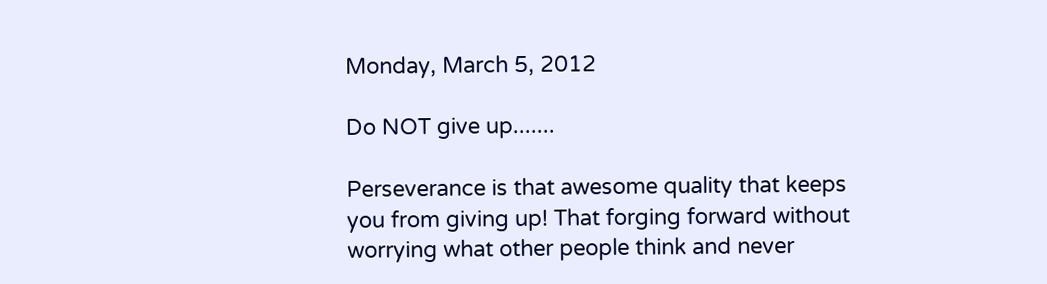Monday, March 5, 2012

Do NOT give up.......

Perseverance is that awesome quality that keeps you from giving up! That forging forward without worrying what other people think and never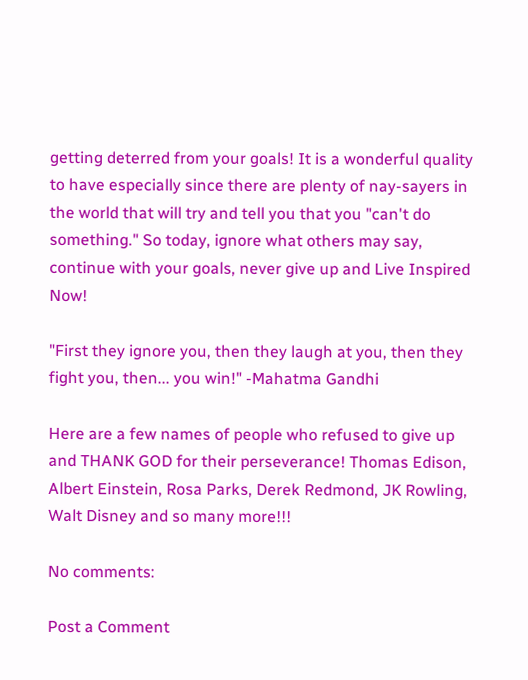getting deterred from your goals! It is a wonderful quality to have especially since there are plenty of nay-sayers in the world that will try and tell you that you "can't do something." So today, ignore what others may say, continue with your goals, never give up and Live Inspired Now!

"First they ignore you, then they laugh at you, then they fight you, then... you win!" -Mahatma Gandhi

Here are a few names of people who refused to give up and THANK GOD for their perseverance! Thomas Edison, Albert Einstein, Rosa Parks, Derek Redmond, JK Rowling, Walt Disney and so many more!!!

No comments:

Post a Comment